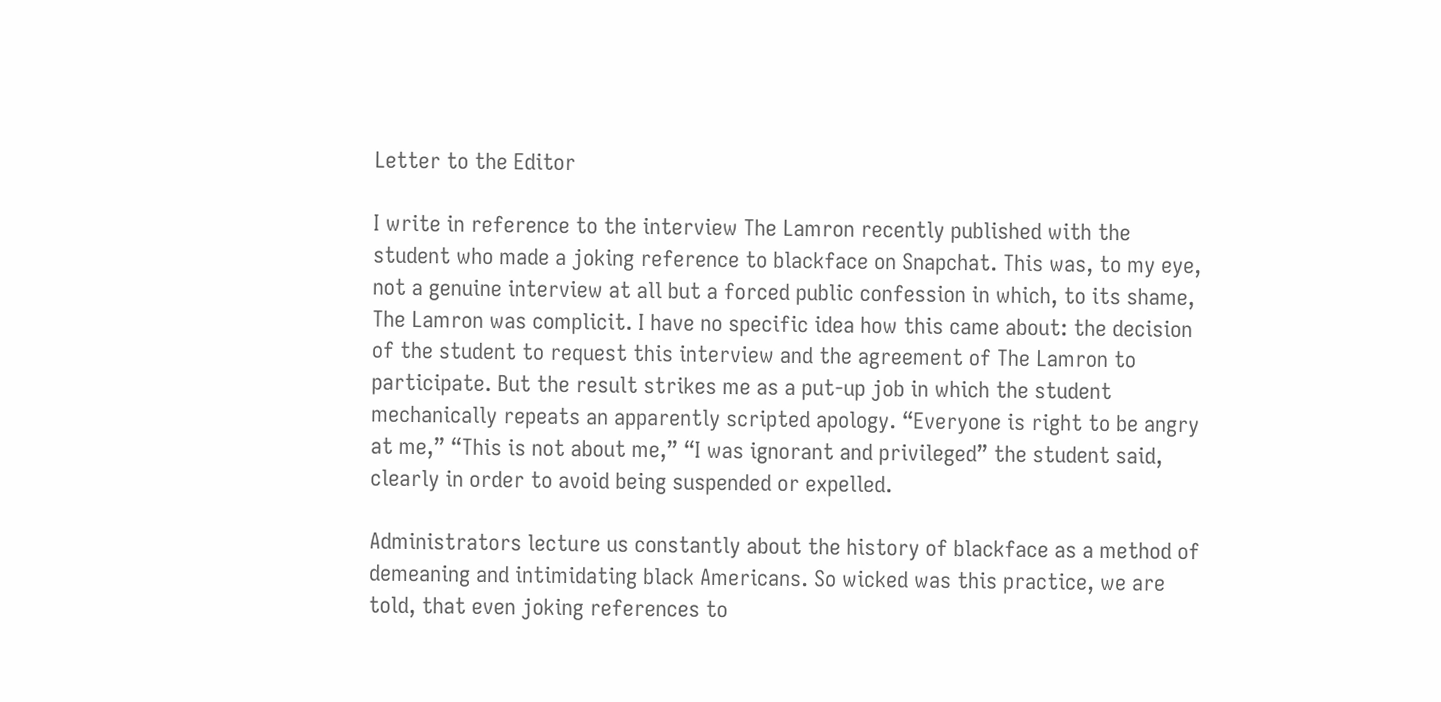Letter to the Editor

I write in reference to the interview The Lamron recently published with the student who made a joking reference to blackface on Snapchat. This was, to my eye, not a genuine interview at all but a forced public confession in which, to its shame, The Lamron was complicit. I have no specific idea how this came about: the decision of the student to request this interview and the agreement of The Lamron to participate. But the result strikes me as a put-up job in which the student mechanically repeats an apparently scripted apology. “Everyone is right to be angry at me,” “This is not about me,” “I was ignorant and privileged” the student said, clearly in order to avoid being suspended or expelled.

Administrators lecture us constantly about the history of blackface as a method of demeaning and intimidating black Americans. So wicked was this practice, we are told, that even joking references to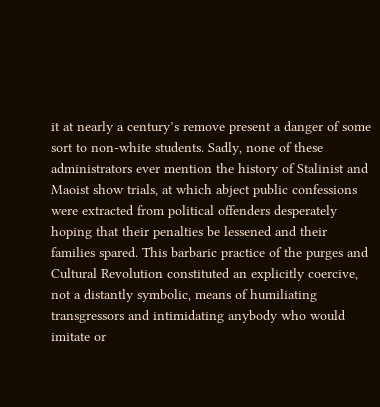it at nearly a century’s remove present a danger of some sort to non-white students. Sadly, none of these administrators ever mention the history of Stalinist and Maoist show trials, at which abject public confessions were extracted from political offenders desperately hoping that their penalties be lessened and their families spared. This barbaric practice of the purges and Cultural Revolution constituted an explicitly coercive, not a distantly symbolic, means of humiliating transgressors and intimidating anybody who would imitate or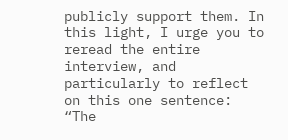publicly support them. In this light, I urge you to reread the entire interview, and particularly to reflect on this one sentence: “The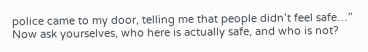police came to my door, telling me that people didn’t feel safe…” Now ask yourselves, who here is actually safe, and who is not?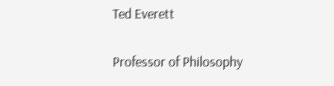Ted Everett

Professor of Philosophy